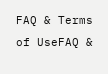FAQ & Terms of UseFAQ &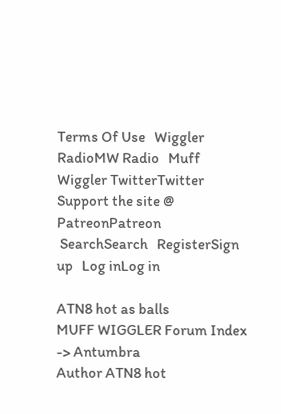Terms Of Use   Wiggler RadioMW Radio   Muff Wiggler TwitterTwitter   Support the site @ PatreonPatreon
 SearchSearch   RegisterSign up   Log inLog in

ATN8 hot as balls
MUFF WIGGLER Forum Index -> Antumbra
Author ATN8 hot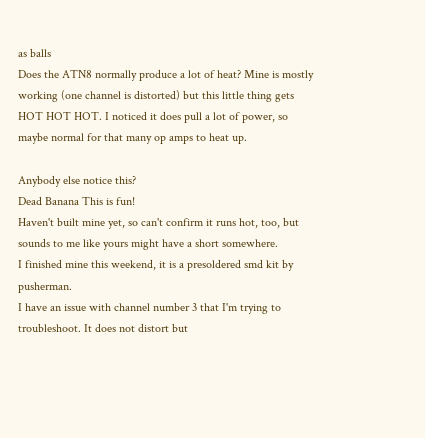as balls
Does the ATN8 normally produce a lot of heat? Mine is mostly working (one channel is distorted) but this little thing gets HOT HOT HOT. I noticed it does pull a lot of power, so maybe normal for that many op amps to heat up.

Anybody else notice this?
Dead Banana This is fun!
Haven't built mine yet, so can't confirm it runs hot, too, but sounds to me like yours might have a short somewhere.
I finished mine this weekend, it is a presoldered smd kit by pusherman.
I have an issue with channel number 3 that I'm trying to troubleshoot. It does not distort but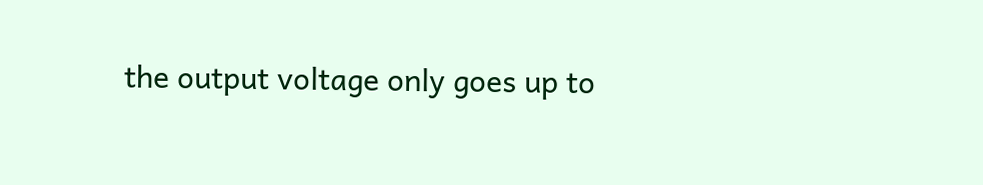the output voltage only goes up to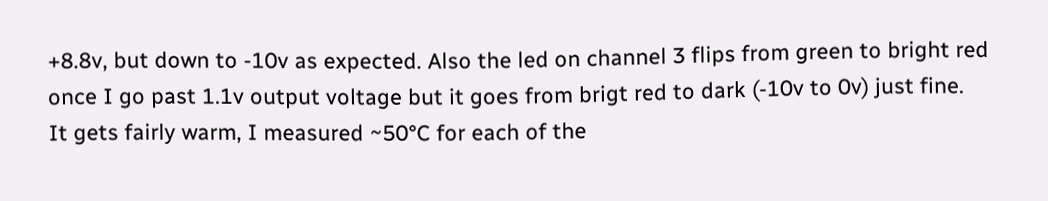+8.8v, but down to -10v as expected. Also the led on channel 3 flips from green to bright red once I go past 1.1v output voltage but it goes from brigt red to dark (-10v to 0v) just fine.
It gets fairly warm, I measured ~50°C for each of the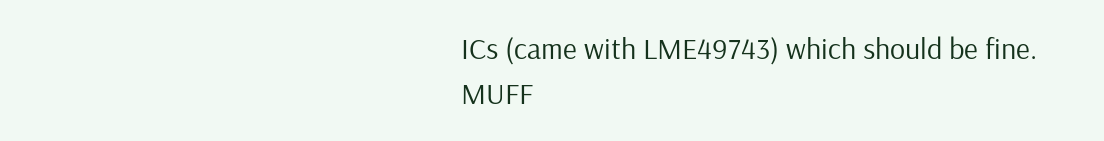ICs (came with LME49743) which should be fine.
MUFF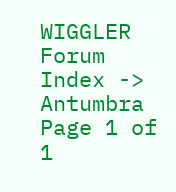WIGGLER Forum Index -> Antumbra
Page 1 of 1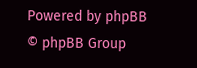Powered by phpBB © phpBB Group